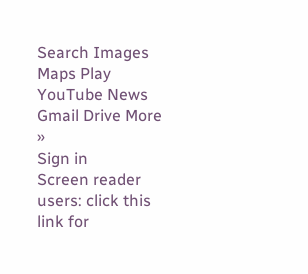Search Images Maps Play YouTube News Gmail Drive More »
Sign in
Screen reader users: click this link for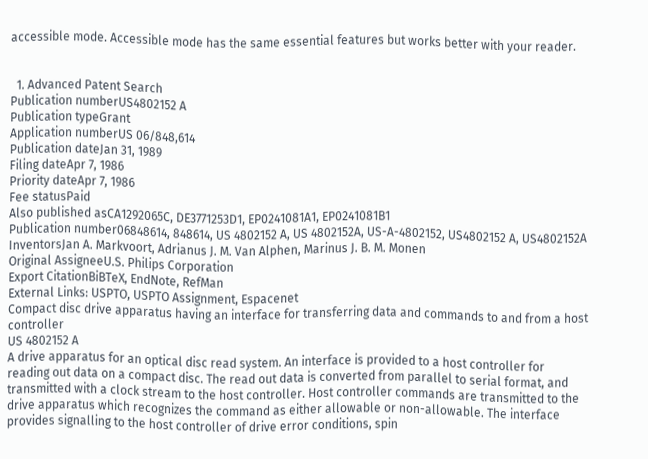accessible mode. Accessible mode has the same essential features but works better with your reader.


  1. Advanced Patent Search
Publication numberUS4802152 A
Publication typeGrant
Application numberUS 06/848,614
Publication dateJan 31, 1989
Filing dateApr 7, 1986
Priority dateApr 7, 1986
Fee statusPaid
Also published asCA1292065C, DE3771253D1, EP0241081A1, EP0241081B1
Publication number06848614, 848614, US 4802152 A, US 4802152A, US-A-4802152, US4802152 A, US4802152A
InventorsJan A. Markvoort, Adrianus J. M. Van Alphen, Marinus J. B. M. Monen
Original AssigneeU.S. Philips Corporation
Export CitationBiBTeX, EndNote, RefMan
External Links: USPTO, USPTO Assignment, Espacenet
Compact disc drive apparatus having an interface for transferring data and commands to and from a host controller
US 4802152 A
A drive apparatus for an optical disc read system. An interface is provided to a host controller for reading out data on a compact disc. The read out data is converted from parallel to serial format, and transmitted with a clock stream to the host controller. Host controller commands are transmitted to the drive apparatus which recognizes the command as either allowable or non-allowable. The interface provides signalling to the host controller of drive error conditions, spin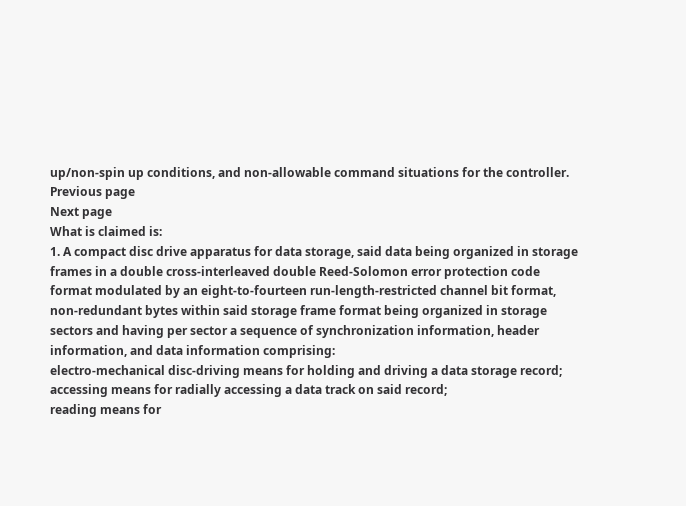up/non-spin up conditions, and non-allowable command situations for the controller.
Previous page
Next page
What is claimed is:
1. A compact disc drive apparatus for data storage, said data being organized in storage frames in a double cross-interleaved double Reed-Solomon error protection code format modulated by an eight-to-fourteen run-length-restricted channel bit format, non-redundant bytes within said storage frame format being organized in storage sectors and having per sector a sequence of synchronization information, header information, and data information comprising:
electro-mechanical disc-driving means for holding and driving a data storage record;
accessing means for radially accessing a data track on said record;
reading means for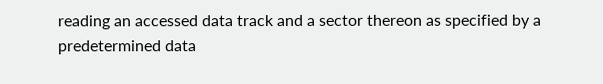reading an accessed data track and a sector thereon as specified by a predetermined data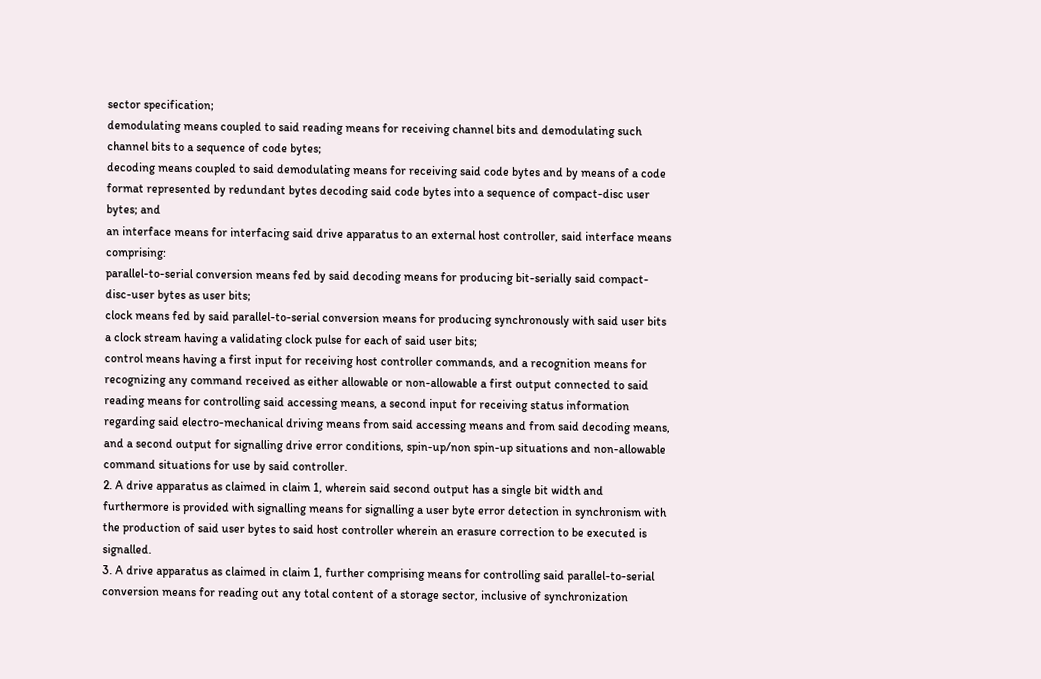sector specification;
demodulating means coupled to said reading means for receiving channel bits and demodulating such channel bits to a sequence of code bytes;
decoding means coupled to said demodulating means for receiving said code bytes and by means of a code format represented by redundant bytes decoding said code bytes into a sequence of compact-disc user bytes; and
an interface means for interfacing said drive apparatus to an external host controller, said interface means comprising:
parallel-to-serial conversion means fed by said decoding means for producing bit-serially said compact-disc-user bytes as user bits;
clock means fed by said parallel-to-serial conversion means for producing synchronously with said user bits a clock stream having a validating clock pulse for each of said user bits;
control means having a first input for receiving host controller commands, and a recognition means for recognizing any command received as either allowable or non-allowable a first output connected to said reading means for controlling said accessing means, a second input for receiving status information regarding said electro-mechanical driving means from said accessing means and from said decoding means, and a second output for signalling drive error conditions, spin-up/non spin-up situations and non-allowable command situations for use by said controller.
2. A drive apparatus as claimed in claim 1, wherein said second output has a single bit width and furthermore is provided with signalling means for signalling a user byte error detection in synchronism with the production of said user bytes to said host controller wherein an erasure correction to be executed is signalled.
3. A drive apparatus as claimed in claim 1, further comprising means for controlling said parallel-to-serial conversion means for reading out any total content of a storage sector, inclusive of synchronization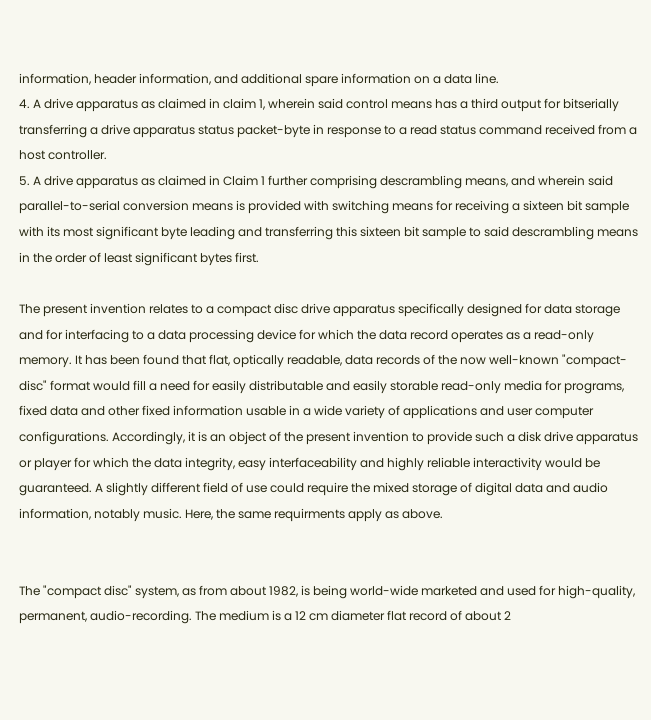information, header information, and additional spare information on a data line.
4. A drive apparatus as claimed in claim 1, wherein said control means has a third output for bitserially transferring a drive apparatus status packet-byte in response to a read status command received from a host controller.
5. A drive apparatus as claimed in Claim 1 further comprising descrambling means, and wherein said parallel-to-serial conversion means is provided with switching means for receiving a sixteen bit sample with its most significant byte leading and transferring this sixteen bit sample to said descrambling means in the order of least significant bytes first.

The present invention relates to a compact disc drive apparatus specifically designed for data storage and for interfacing to a data processing device for which the data record operates as a read-only memory. It has been found that flat, optically readable, data records of the now well-known "compact-disc" format would fill a need for easily distributable and easily storable read-only media for programs, fixed data and other fixed information usable in a wide variety of applications and user computer configurations. Accordingly, it is an object of the present invention to provide such a disk drive apparatus or player for which the data integrity, easy interfaceability and highly reliable interactivity would be guaranteed. A slightly different field of use could require the mixed storage of digital data and audio information, notably music. Here, the same requirments apply as above.


The "compact disc" system, as from about 1982, is being world-wide marketed and used for high-quality, permanent, audio-recording. The medium is a 12 cm diameter flat record of about 2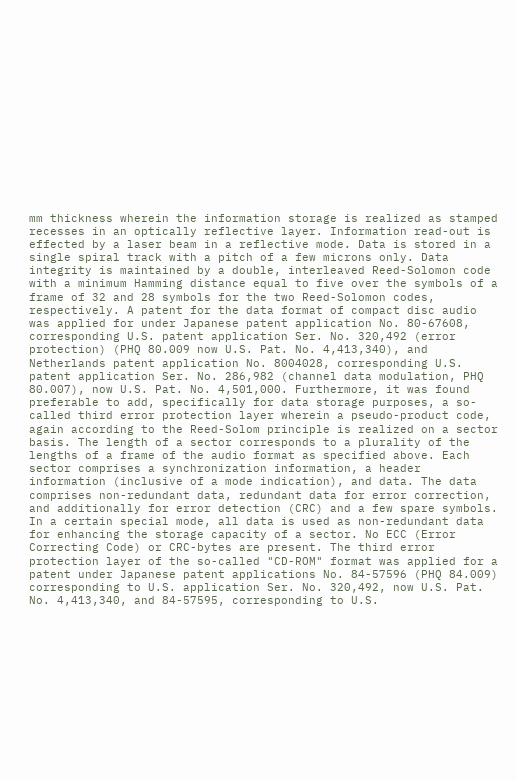mm thickness wherein the information storage is realized as stamped recesses in an optically reflective layer. Information read-out is effected by a laser beam in a reflective mode. Data is stored in a single spiral track with a pitch of a few microns only. Data integrity is maintained by a double, interleaved Reed-Solomon code with a minimum Hamming distance equal to five over the symbols of a frame of 32 and 28 symbols for the two Reed-Solomon codes, respectively. A patent for the data format of compact disc audio was applied for under Japanese patent application No. 80-67608, corresponding U.S. patent application Ser. No. 320,492 (error protection) (PHQ 80.009 now U.S. Pat. No. 4,413,340), and Netherlands patent application No. 8004028, corresponding U.S. patent application Ser. No. 286,982 (channel data modulation, PHQ 80.007), now U.S. Pat. No. 4,501,000. Furthermore, it was found preferable to add, specifically for data storage purposes, a so-called third error protection layer wherein a pseudo-product code, again according to the Reed-Solom principle is realized on a sector basis. The length of a sector corresponds to a plurality of the lengths of a frame of the audio format as specified above. Each sector comprises a synchronization information, a header information (inclusive of a mode indication), and data. The data comprises non-redundant data, redundant data for error correction, and additionally for error detection (CRC) and a few spare symbols. In a certain special mode, all data is used as non-redundant data for enhancing the storage capacity of a sector. No ECC (Error Correcting Code) or CRC-bytes are present. The third error protection layer of the so-called "CD-ROM" format was applied for a patent under Japanese patent applications No. 84-57596 (PHQ 84.009) corresponding to U.S. application Ser. No. 320,492, now U.S. Pat. No. 4,413,340, and 84-57595, corresponding to U.S.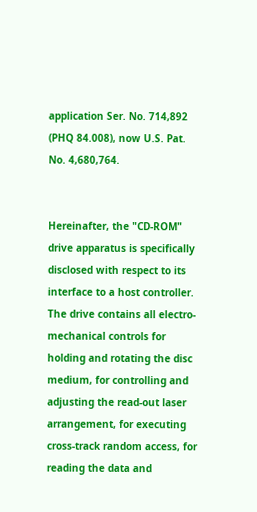application Ser. No. 714,892 (PHQ 84.008), now U.S. Pat. No. 4,680,764.


Hereinafter, the "CD-ROM" drive apparatus is specifically disclosed with respect to its interface to a host controller. The drive contains all electro-mechanical controls for holding and rotating the disc medium, for controlling and adjusting the read-out laser arrangement, for executing cross-track random access, for reading the data and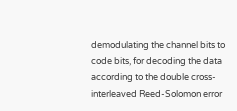demodulating the channel bits to code bits, for decoding the data according to the double cross-interleaved Reed-Solomon error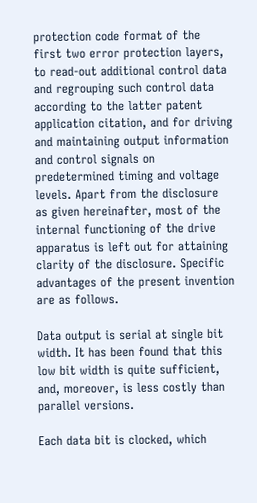protection code format of the first two error protection layers, to read-out additional control data and regrouping such control data according to the latter patent application citation, and for driving and maintaining output information and control signals on predetermined timing and voltage levels. Apart from the disclosure as given hereinafter, most of the internal functioning of the drive apparatus is left out for attaining clarity of the disclosure. Specific advantages of the present invention are as follows.

Data output is serial at single bit width. It has been found that this low bit width is quite sufficient, and, moreover, is less costly than parallel versions.

Each data bit is clocked, which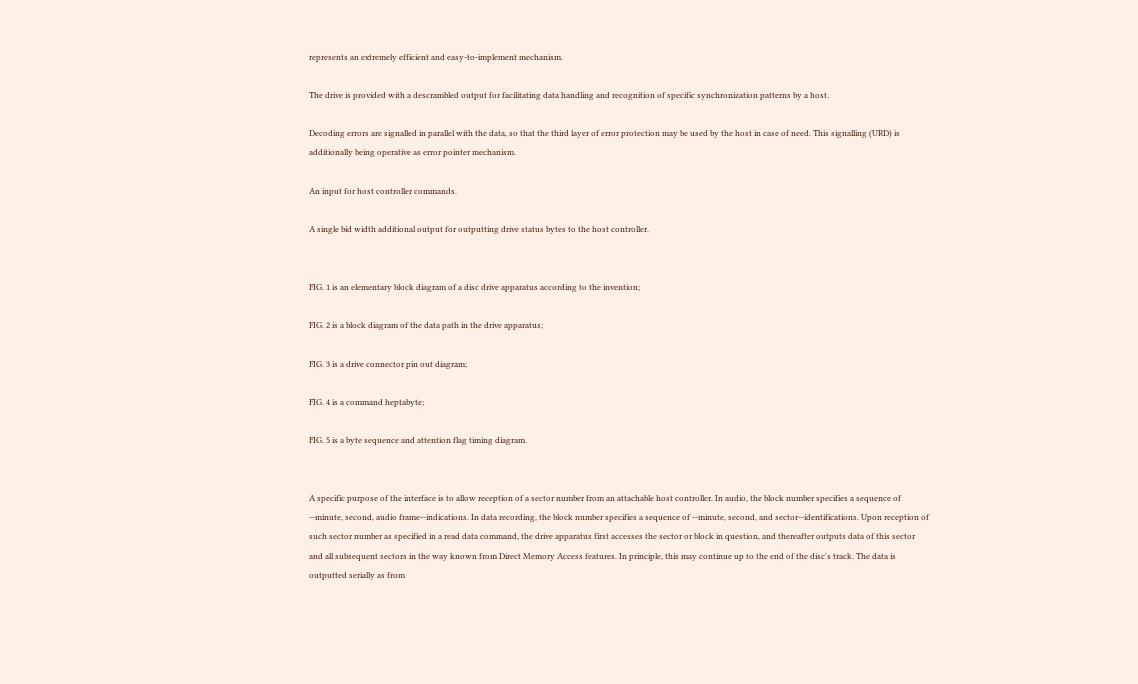represents an extremely efficient and easy-to-implement mechanism.

The drive is provided with a descrambled output for facilitating data handling and recognition of specific synchronization patterns by a host.

Decoding errors are signalled in parallel with the data, so that the third layer of error protection may be used by the host in case of need. This signalling (URD) is additionally being operative as error pointer mechanism.

An input for host controller commands.

A single bid width additional output for outputting drive status bytes to the host controller.


FIG. 1 is an elementary block diagram of a disc drive apparatus according to the invention;

FIG. 2 is a block diagram of the data path in the drive apparatus;

FIG. 3 is a drive connector pin out diagram;

FIG. 4 is a command heptabyte;

FIG. 5 is a byte sequence and attention flag timing diagram.


A specific purpose of the interface is to allow reception of a sector number from an attachable host controller. In audio, the block number specifies a sequence of --minute, second, audio frame--indications. In data recording, the block number specifies a sequence of --minute, second, and sector--identifications. Upon reception of such sector number as specified in a read data command, the drive apparatus first accesses the sector or block in question, and thereafter outputs data of this sector and all subsequent sectors in the way known from Direct Memory Access features. In principle, this may continue up to the end of the disc's track. The data is outputted serially as from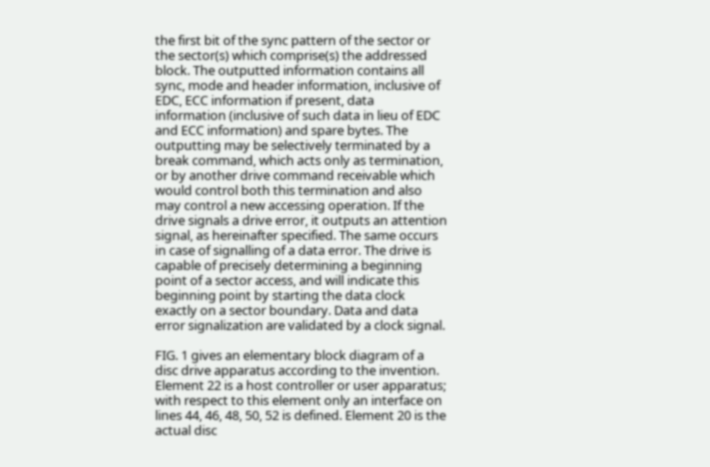the first bit of the sync pattern of the sector or the sector(s) which comprise(s) the addressed block. The outputted information contains all sync, mode and header information, inclusive of EDC, ECC information if present, data information (inclusive of such data in lieu of EDC and ECC information) and spare bytes. The outputting may be selectively terminated by a break command, which acts only as termination, or by another drive command receivable which would control both this termination and also may control a new accessing operation. If the drive signals a drive error, it outputs an attention signal, as hereinafter specified. The same occurs in case of signalling of a data error. The drive is capable of precisely determining a beginning point of a sector access, and will indicate this beginning point by starting the data clock exactly on a sector boundary. Data and data error signalization are validated by a clock signal.

FIG. 1 gives an elementary block diagram of a disc drive apparatus according to the invention. Element 22 is a host controller or user apparatus; with respect to this element only an interface on lines 44, 46, 48, 50, 52 is defined. Element 20 is the actual disc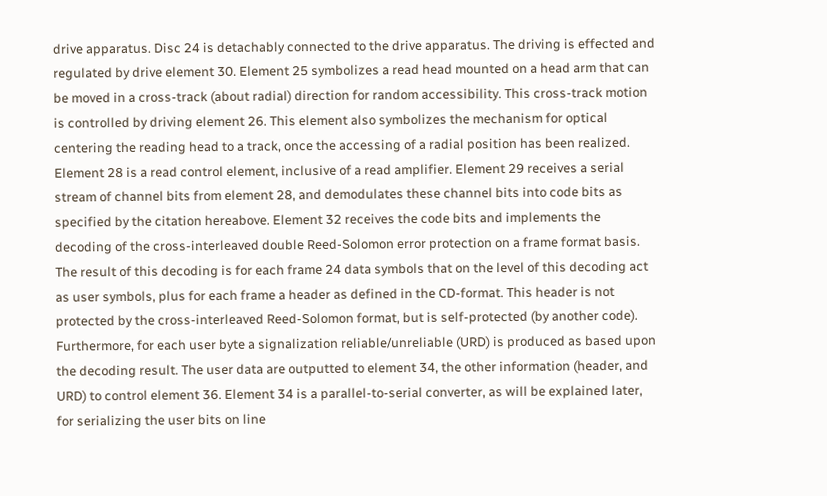drive apparatus. Disc 24 is detachably connected to the drive apparatus. The driving is effected and regulated by drive element 30. Element 25 symbolizes a read head mounted on a head arm that can be moved in a cross-track (about radial) direction for random accessibility. This cross-track motion is controlled by driving element 26. This element also symbolizes the mechanism for optical centering the reading head to a track, once the accessing of a radial position has been realized. Element 28 is a read control element, inclusive of a read amplifier. Element 29 receives a serial stream of channel bits from element 28, and demodulates these channel bits into code bits as specified by the citation hereabove. Element 32 receives the code bits and implements the decoding of the cross-interleaved double Reed-Solomon error protection on a frame format basis. The result of this decoding is for each frame 24 data symbols that on the level of this decoding act as user symbols, plus for each frame a header as defined in the CD-format. This header is not protected by the cross-interleaved Reed-Solomon format, but is self-protected (by another code). Furthermore, for each user byte a signalization reliable/unreliable (URD) is produced as based upon the decoding result. The user data are outputted to element 34, the other information (header, and URD) to control element 36. Element 34 is a parallel-to-serial converter, as will be explained later, for serializing the user bits on line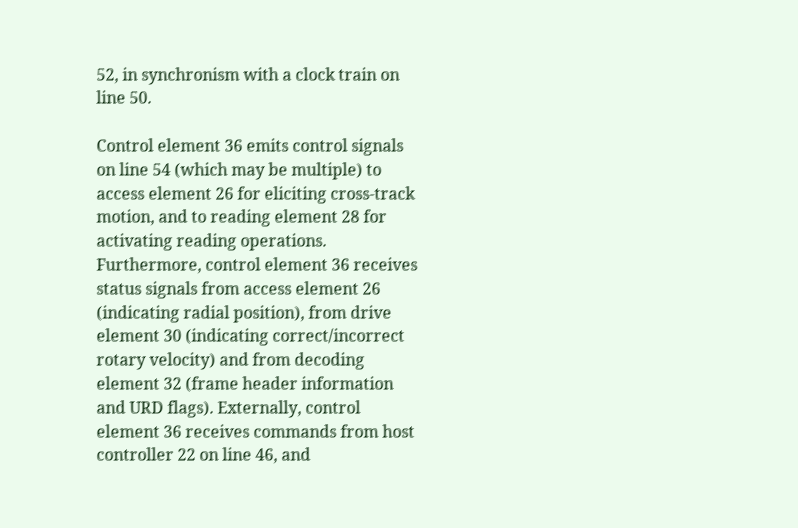52, in synchronism with a clock train on line 50.

Control element 36 emits control signals on line 54 (which may be multiple) to access element 26 for eliciting cross-track motion, and to reading element 28 for activating reading operations. Furthermore, control element 36 receives status signals from access element 26 (indicating radial position), from drive element 30 (indicating correct/incorrect rotary velocity) and from decoding element 32 (frame header information and URD flags). Externally, control element 36 receives commands from host controller 22 on line 46, and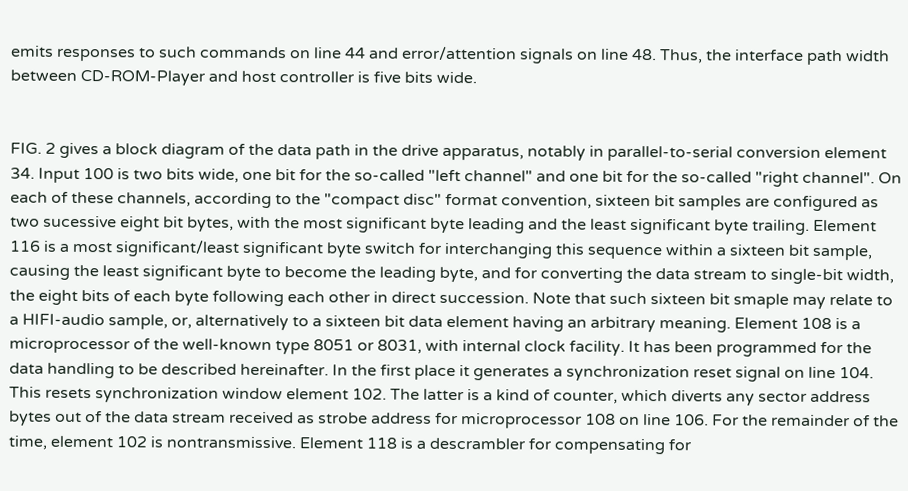emits responses to such commands on line 44 and error/attention signals on line 48. Thus, the interface path width between CD-ROM-Player and host controller is five bits wide.


FIG. 2 gives a block diagram of the data path in the drive apparatus, notably in parallel-to-serial conversion element 34. Input 100 is two bits wide, one bit for the so-called "left channel" and one bit for the so-called "right channel". On each of these channels, according to the "compact disc" format convention, sixteen bit samples are configured as two sucessive eight bit bytes, with the most significant byte leading and the least significant byte trailing. Element 116 is a most significant/least significant byte switch for interchanging this sequence within a sixteen bit sample, causing the least significant byte to become the leading byte, and for converting the data stream to single-bit width, the eight bits of each byte following each other in direct succession. Note that such sixteen bit smaple may relate to a HIFI-audio sample, or, alternatively to a sixteen bit data element having an arbitrary meaning. Element 108 is a microprocessor of the well-known type 8051 or 8031, with internal clock facility. It has been programmed for the data handling to be described hereinafter. In the first place it generates a synchronization reset signal on line 104. This resets synchronization window element 102. The latter is a kind of counter, which diverts any sector address bytes out of the data stream received as strobe address for microprocessor 108 on line 106. For the remainder of the time, element 102 is nontransmissive. Element 118 is a descrambler for compensating for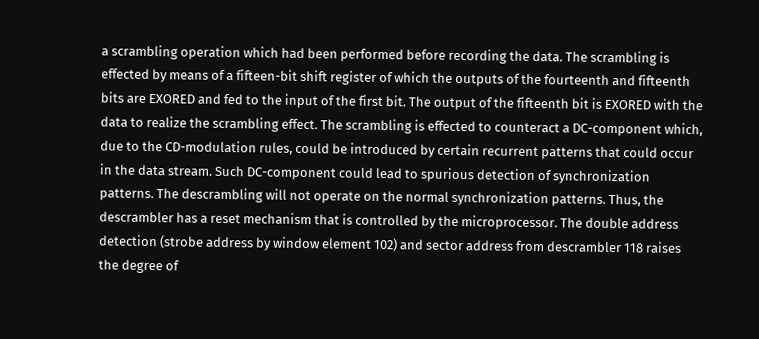a scrambling operation which had been performed before recording the data. The scrambling is effected by means of a fifteen-bit shift register of which the outputs of the fourteenth and fifteenth bits are EXORED and fed to the input of the first bit. The output of the fifteenth bit is EXORED with the data to realize the scrambling effect. The scrambling is effected to counteract a DC-component which, due to the CD-modulation rules, could be introduced by certain recurrent patterns that could occur in the data stream. Such DC-component could lead to spurious detection of synchronization patterns. The descrambling will not operate on the normal synchronization patterns. Thus, the descrambler has a reset mechanism that is controlled by the microprocessor. The double address detection (strobe address by window element 102) and sector address from descrambler 118 raises the degree of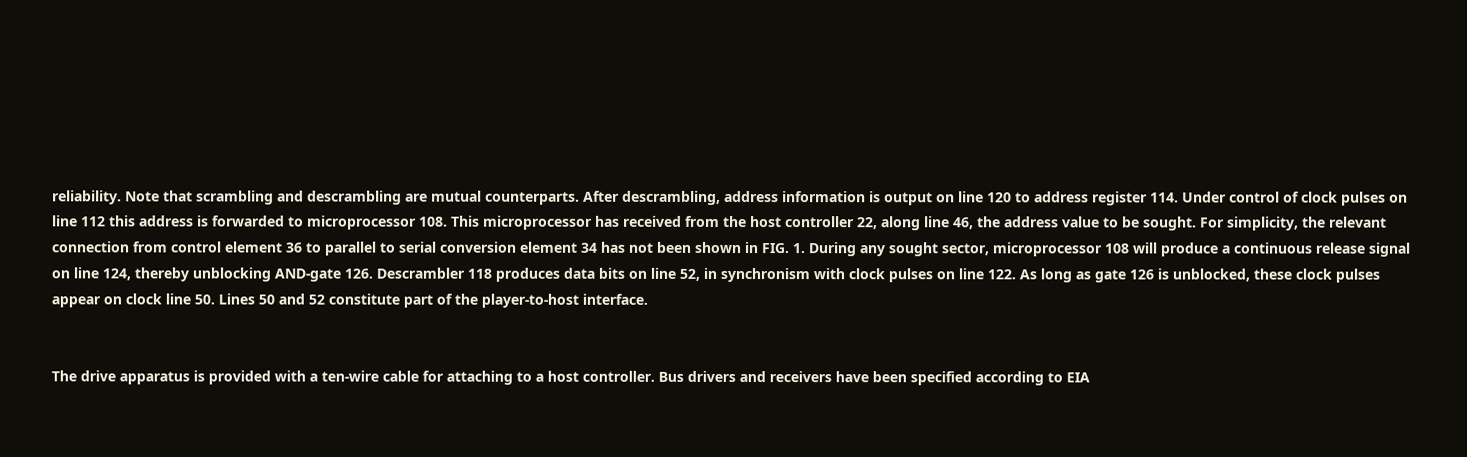reliability. Note that scrambling and descrambling are mutual counterparts. After descrambling, address information is output on line 120 to address register 114. Under control of clock pulses on line 112 this address is forwarded to microprocessor 108. This microprocessor has received from the host controller 22, along line 46, the address value to be sought. For simplicity, the relevant connection from control element 36 to parallel to serial conversion element 34 has not been shown in FIG. 1. During any sought sector, microprocessor 108 will produce a continuous release signal on line 124, thereby unblocking AND-gate 126. Descrambler 118 produces data bits on line 52, in synchronism with clock pulses on line 122. As long as gate 126 is unblocked, these clock pulses appear on clock line 50. Lines 50 and 52 constitute part of the player-to-host interface.


The drive apparatus is provided with a ten-wire cable for attaching to a host controller. Bus drivers and receivers have been specified according to EIA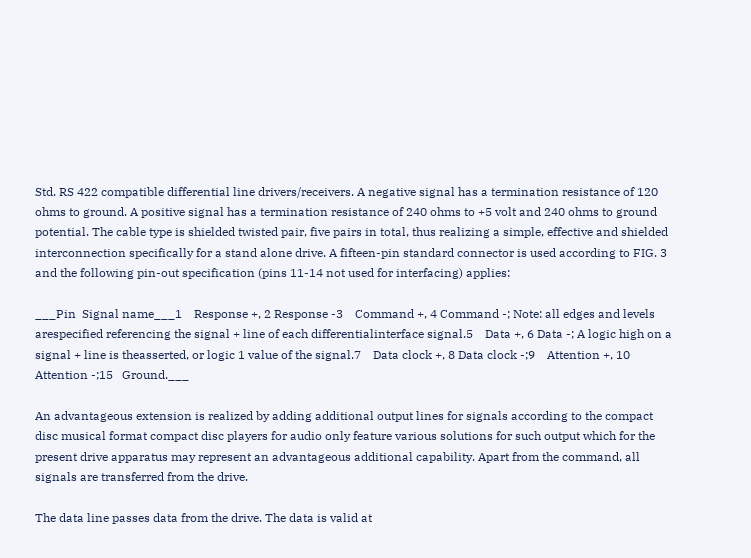Std. RS 422 compatible differential line drivers/receivers. A negative signal has a termination resistance of 120 ohms to ground. A positive signal has a termination resistance of 240 ohms to +5 volt and 240 ohms to ground potential. The cable type is shielded twisted pair, five pairs in total, thus realizing a simple, effective and shielded interconnection specifically for a stand alone drive. A fifteen-pin standard connector is used according to FIG. 3 and the following pin-out specification (pins 11-14 not used for interfacing) applies:

___Pin  Signal name___1    Response +, 2 Response -3    Command +, 4 Command -; Note: all edges and levels arespecified referencing the signal + line of each differentialinterface signal.5    Data +, 6 Data -; A logic high on a signal + line is theasserted, or logic 1 value of the signal.7    Data clock +, 8 Data clock -;9    Attention +, 10 Attention -;15   Ground.___

An advantageous extension is realized by adding additional output lines for signals according to the compact disc musical format compact disc players for audio only feature various solutions for such output which for the present drive apparatus may represent an advantageous additional capability. Apart from the command, all signals are transferred from the drive.

The data line passes data from the drive. The data is valid at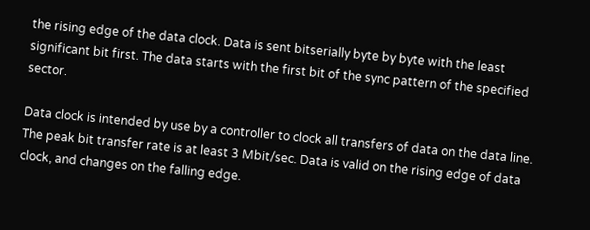the rising edge of the data clock. Data is sent bitserially byte by byte with the least significant bit first. The data starts with the first bit of the sync pattern of the specified sector.

Data clock is intended by use by a controller to clock all transfers of data on the data line. The peak bit transfer rate is at least 3 Mbit/sec. Data is valid on the rising edge of data clock, and changes on the falling edge.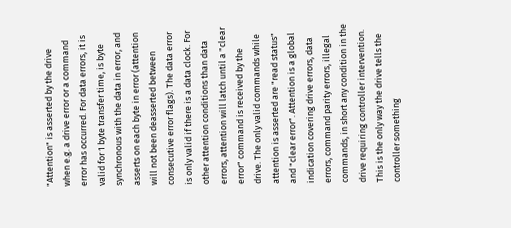"Attention" is asserted by the drive when e.g. a drive error or a command error has occurred. For data errors, it is valid for 1 byte transfer time, is byte synchronous with the data in error, and asserts on each byte in error (attention will not been deasserted between consecutive error flags). The data error is only valid if there is a data clock. For other attention conditions than data errors, attention will latch until a "clear error" command is received by the drive. The only valid commands while attention is asserted are "read status" and "clear error". Attention is a global indication covering drive errors, data errors, command parity errors, illegal commands, in short any condition in the drive requiring controller intervention. This is the only way the drive tells the controller something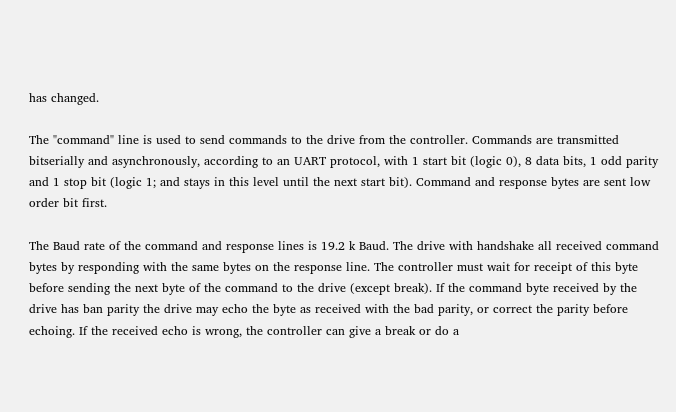has changed.

The "command" line is used to send commands to the drive from the controller. Commands are transmitted bitserially and asynchronously, according to an UART protocol, with 1 start bit (logic 0), 8 data bits, 1 odd parity and 1 stop bit (logic 1; and stays in this level until the next start bit). Command and response bytes are sent low order bit first.

The Baud rate of the command and response lines is 19.2 k Baud. The drive with handshake all received command bytes by responding with the same bytes on the response line. The controller must wait for receipt of this byte before sending the next byte of the command to the drive (except break). If the command byte received by the drive has ban parity the drive may echo the byte as received with the bad parity, or correct the parity before echoing. If the received echo is wrong, the controller can give a break or do a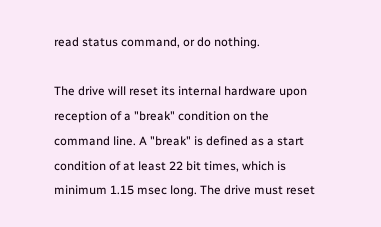read status command, or do nothing.

The drive will reset its internal hardware upon reception of a "break" condition on the command line. A "break" is defined as a start condition of at least 22 bit times, which is minimum 1.15 msec long. The drive must reset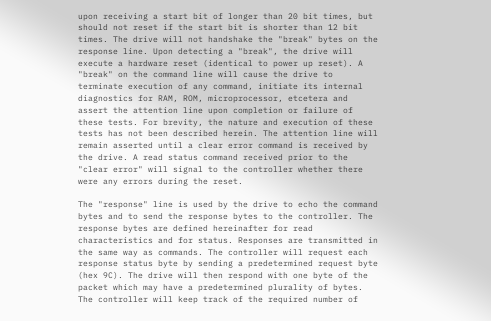upon receiving a start bit of longer than 20 bit times, but should not reset if the start bit is shorter than 12 bit times. The drive will not handshake the "break" bytes on the response line. Upon detecting a "break", the drive will execute a hardware reset (identical to power up reset). A "break" on the command line will cause the drive to terminate execution of any command, initiate its internal diagnostics for RAM, ROM, microprocessor, etcetera and assert the attention line upon completion or failure of these tests. For brevity, the nature and execution of these tests has not been described herein. The attention line will remain asserted until a clear error command is received by the drive. A read status command received prior to the "clear error" will signal to the controller whether there were any errors during the reset.

The "response" line is used by the drive to echo the command bytes and to send the response bytes to the controller. The response bytes are defined hereinafter for read characteristics and for status. Responses are transmitted in the same way as commands. The controller will request each response status byte by sending a predetermined request byte (hex 9C). The drive will then respond with one byte of the packet which may have a predetermined plurality of bytes. The controller will keep track of the required number of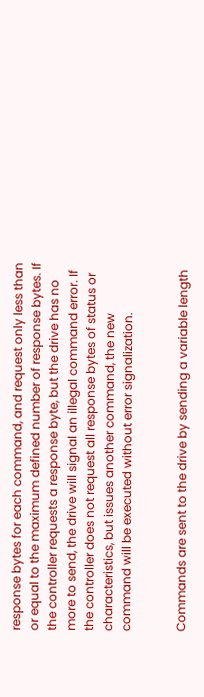response bytes for each command, and request only less than or equal to the maximum defined number of response bytes. If the controller requests a response byte, but the drive has no more to send, the drive will signal an illegal command error. If the controller does not request all response bytes of status or characteristics, but issues another command, the new command will be executed without error signalization.


Commands are sent to the drive by sending a variable length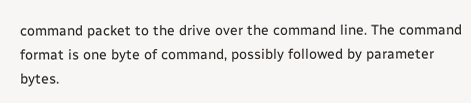command packet to the drive over the command line. The command format is one byte of command, possibly followed by parameter bytes.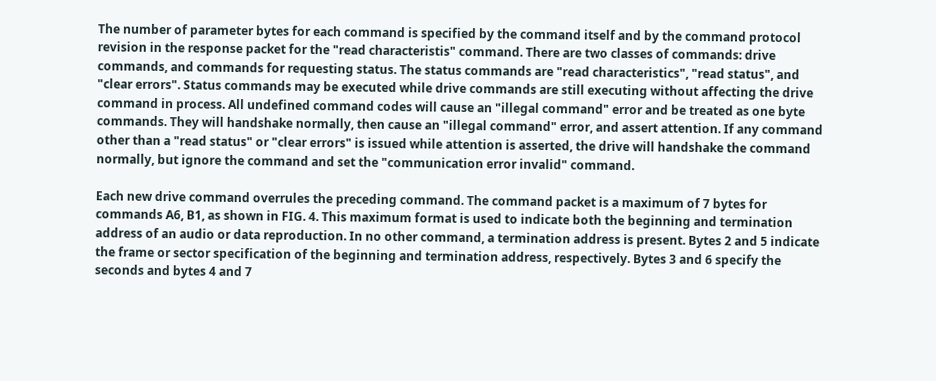The number of parameter bytes for each command is specified by the command itself and by the command protocol revision in the response packet for the "read characteristis" command. There are two classes of commands: drive commands, and commands for requesting status. The status commands are "read characteristics", "read status", and "clear errors". Status commands may be executed while drive commands are still executing without affecting the drive command in process. All undefined command codes will cause an "illegal command" error and be treated as one byte commands. They will handshake normally, then cause an "illegal command" error, and assert attention. If any command other than a "read status" or "clear errors" is issued while attention is asserted, the drive will handshake the command normally, but ignore the command and set the "communication error invalid" command.

Each new drive command overrules the preceding command. The command packet is a maximum of 7 bytes for commands A6, B1, as shown in FIG. 4. This maximum format is used to indicate both the beginning and termination address of an audio or data reproduction. In no other command, a termination address is present. Bytes 2 and 5 indicate the frame or sector specification of the beginning and termination address, respectively. Bytes 3 and 6 specify the seconds and bytes 4 and 7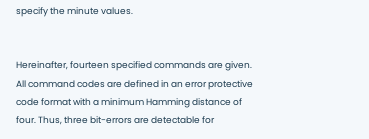specify the minute values.


Hereinafter, fourteen specified commands are given. All command codes are defined in an error protective code format with a minimum Hamming distance of four. Thus, three bit-errors are detectable for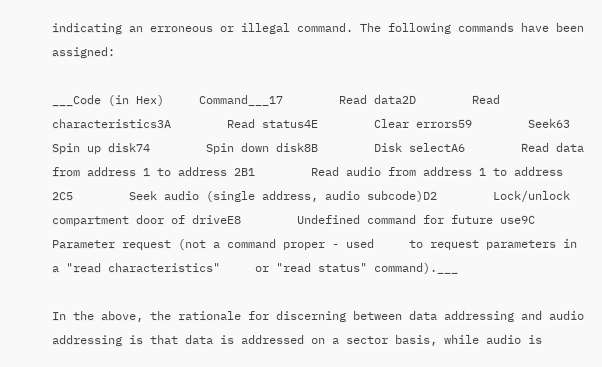indicating an erroneous or illegal command. The following commands have been assigned:

___Code (in Hex)     Command___17        Read data2D        Read characteristics3A        Read status4E        Clear errors59        Seek63        Spin up disk74        Spin down disk8B        Disk selectA6        Read data from address 1 to address 2B1        Read audio from address 1 to address 2C5        Seek audio (single address, audio subcode)D2        Lock/unlock compartment door of driveE8        Undefined command for future use9C        Parameter request (not a command proper - used     to request parameters in a "read characteristics"     or "read status" command).___

In the above, the rationale for discerning between data addressing and audio addressing is that data is addressed on a sector basis, while audio is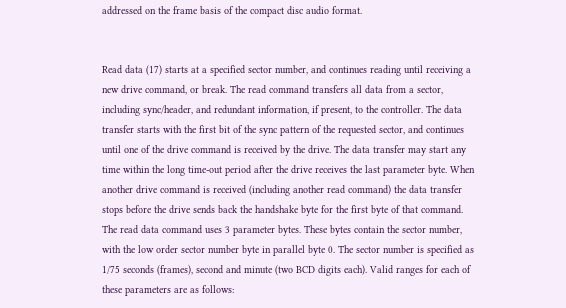addressed on the frame basis of the compact disc audio format.


Read data (17) starts at a specified sector number, and continues reading until receiving a new drive command, or break. The read command transfers all data from a sector, including sync/header, and redundant information, if present, to the controller. The data transfer starts with the first bit of the sync pattern of the requested sector, and continues until one of the drive command is received by the drive. The data transfer may start any time within the long time-out period after the drive receives the last parameter byte. When another drive command is received (including another read command) the data transfer stops before the drive sends back the handshake byte for the first byte of that command. The read data command uses 3 parameter bytes. These bytes contain the sector number, with the low order sector number byte in parallel byte 0. The sector number is specified as 1/75 seconds (frames), second and minute (two BCD digits each). Valid ranges for each of these parameters are as follows: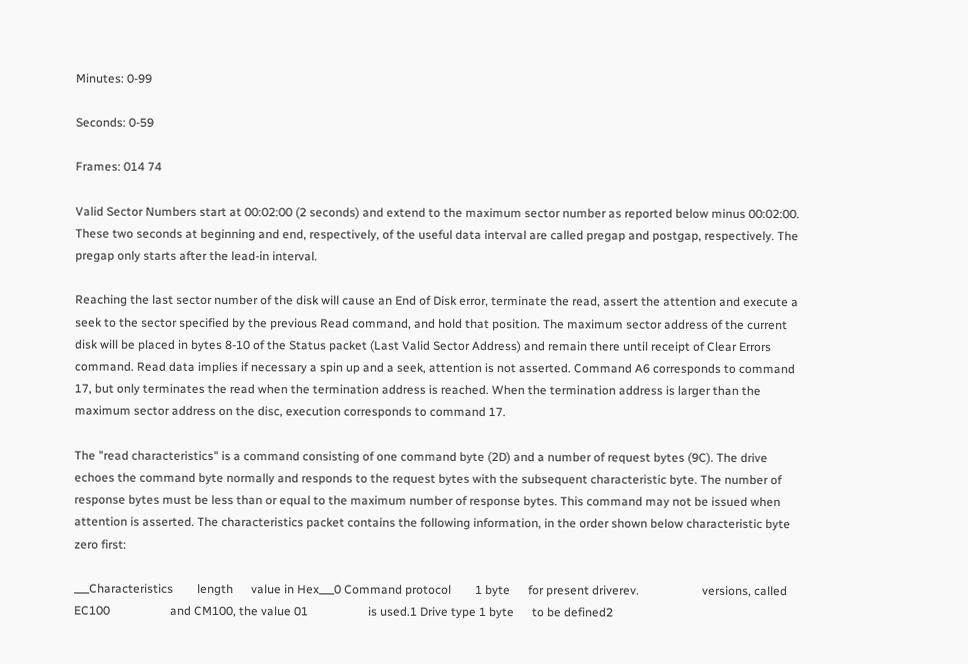Minutes: 0-99

Seconds: 0-59

Frames: 014 74

Valid Sector Numbers start at 00:02:00 (2 seconds) and extend to the maximum sector number as reported below minus 00:02:00. These two seconds at beginning and end, respectively, of the useful data interval are called pregap and postgap, respectively. The pregap only starts after the lead-in interval.

Reaching the last sector number of the disk will cause an End of Disk error, terminate the read, assert the attention and execute a seek to the sector specified by the previous Read command, and hold that position. The maximum sector address of the current disk will be placed in bytes 8-10 of the Status packet (Last Valid Sector Address) and remain there until receipt of Clear Errors command. Read data implies if necessary a spin up and a seek, attention is not asserted. Command A6 corresponds to command 17, but only terminates the read when the termination address is reached. When the termination address is larger than the maximum sector address on the disc, execution corresponds to command 17.

The "read characteristics" is a command consisting of one command byte (2D) and a number of request bytes (9C). The drive echoes the command byte normally and responds to the request bytes with the subsequent characteristic byte. The number of response bytes must be less than or equal to the maximum number of response bytes. This command may not be issued when attention is asserted. The characteristics packet contains the following information, in the order shown below characteristic byte zero first:

___Characteristics        length      value in Hex___0 Command protocol        1 byte      for present driverev.                     versions, called EC100                    and CM100, the value 01                    is used.1 Drive type 1 byte      to be defined2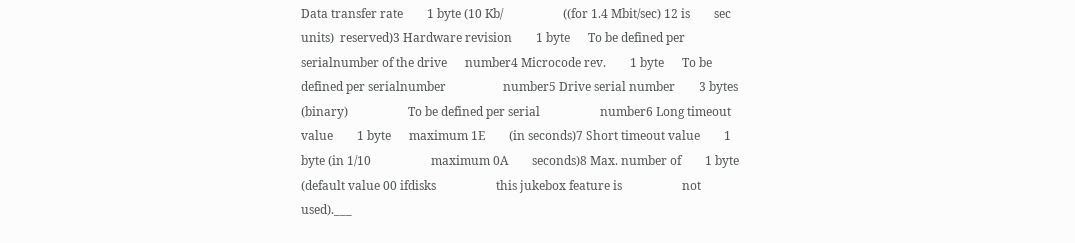Data transfer rate        1 byte (10 Kb/                    ((for 1.4 Mbit/sec) 12 is        sec units)  reserved)3 Hardware revision        1 byte      To be defined per serialnumber of the drive      number4 Microcode rev.        1 byte      To be defined per serialnumber                   number5 Drive serial number        3 bytes (binary)                    To be defined per serial                    number6 Long timeout value        1 byte      maximum 1E        (in seconds)7 Short timeout value        1 byte (in 1/10                    maximum 0A        seconds)8 Max. number of        1 byte      (default value 00 ifdisks                    this jukebox feature is                    not used).___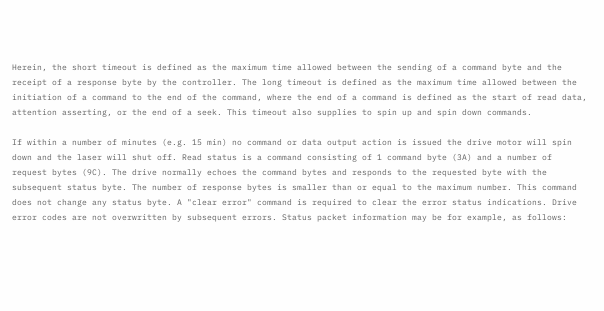Herein, the short timeout is defined as the maximum time allowed between the sending of a command byte and the receipt of a response byte by the controller. The long timeout is defined as the maximum time allowed between the initiation of a command to the end of the command, where the end of a command is defined as the start of read data, attention asserting, or the end of a seek. This timeout also supplies to spin up and spin down commands.

If within a number of minutes (e.g. 15 min) no command or data output action is issued the drive motor will spin down and the laser will shut off. Read status is a command consisting of 1 command byte (3A) and a number of request bytes (9C). The drive normally echoes the command bytes and responds to the requested byte with the subsequent status byte. The number of response bytes is smaller than or equal to the maximum number. This command does not change any status byte. A "clear error" command is required to clear the error status indications. Drive error codes are not overwritten by subsequent errors. Status packet information may be for example, as follows: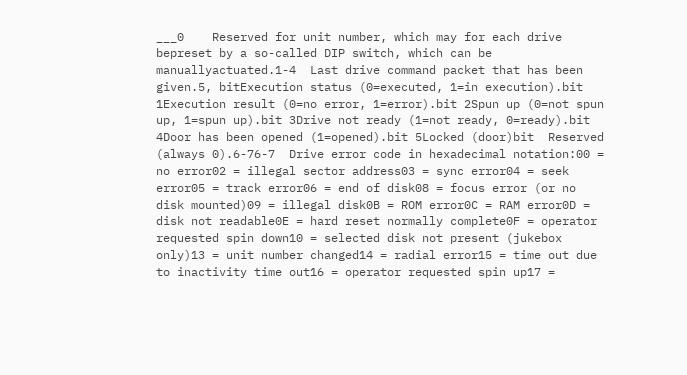___0    Reserved for unit number, which may for each drive bepreset by a so-called DIP switch, which can be manuallyactuated.1-4  Last drive command packet that has been given.5, bitExecution status (0=executed, 1=in execution).bit 1Execution result (0=no error, 1=error).bit 2Spun up (0=not spun up, 1=spun up).bit 3Drive not ready (1=not ready, 0=ready).bit 4Door has been opened (1=opened).bit 5Locked (door)bit  Reserved (always 0).6-76-7  Drive error code in hexadecimal notation:00 = no error02 = illegal sector address03 = sync error04 = seek error05 = track error06 = end of disk08 = focus error (or no disk mounted)09 = illegal disk0B = ROM error0C = RAM error0D = disk not readable0E = hard reset normally complete0F = operator requested spin down10 = selected disk not present (jukebox only)13 = unit number changed14 = radial error15 = time out due to inactivity time out16 = operator requested spin up17 =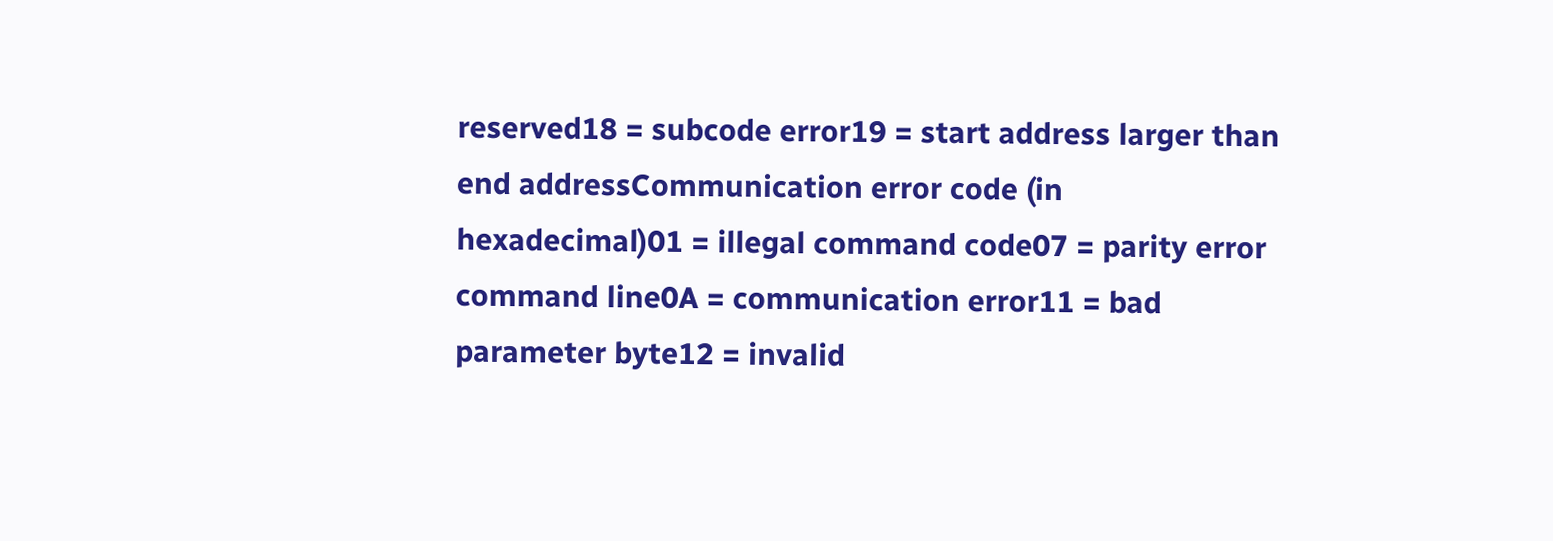reserved18 = subcode error19 = start address larger than end addressCommunication error code (in hexadecimal)01 = illegal command code07 = parity error command line0A = communication error11 = bad parameter byte12 = invalid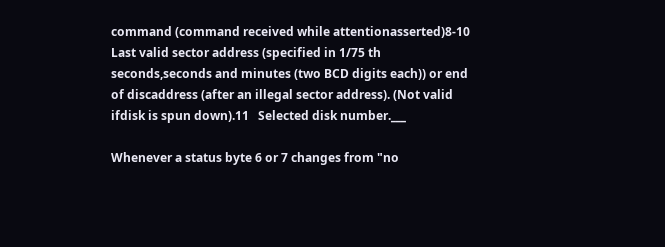command (command received while attentionasserted)8-10 Last valid sector address (specified in 1/75 th seconds,seconds and minutes (two BCD digits each)) or end of discaddress (after an illegal sector address). (Not valid ifdisk is spun down).11   Selected disk number.___

Whenever a status byte 6 or 7 changes from "no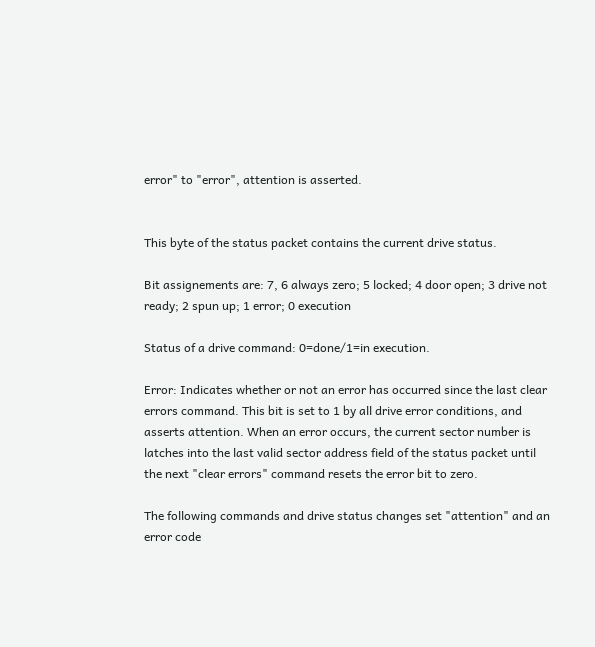error" to "error", attention is asserted.


This byte of the status packet contains the current drive status.

Bit assignements are: 7, 6 always zero; 5 locked; 4 door open; 3 drive not ready; 2 spun up; 1 error; 0 execution

Status of a drive command: 0=done/1=in execution.

Error: Indicates whether or not an error has occurred since the last clear errors command. This bit is set to 1 by all drive error conditions, and asserts attention. When an error occurs, the current sector number is latches into the last valid sector address field of the status packet until the next "clear errors" command resets the error bit to zero.

The following commands and drive status changes set "attention" and an error code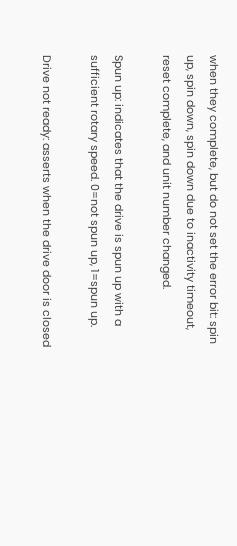when they complete, but do not set the error bit: spin up, spin down, spin down due to inactivity timeout, reset complete, and unit number changed.

Spun up: indicates that the drive is spun up with a sufficient rotary speed. 0=not spun up, 1=spun up.

Drive not ready: asserts when the drive door is closed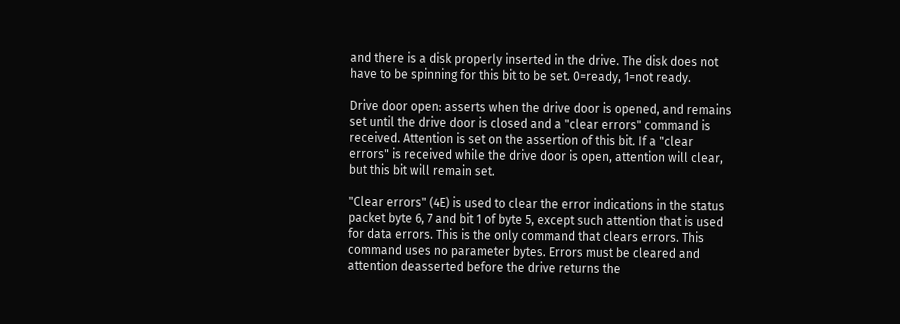and there is a disk properly inserted in the drive. The disk does not have to be spinning for this bit to be set. 0=ready, 1=not ready.

Drive door open: asserts when the drive door is opened, and remains set until the drive door is closed and a "clear errors" command is received. Attention is set on the assertion of this bit. If a "clear errors" is received while the drive door is open, attention will clear, but this bit will remain set.

"Clear errors" (4E) is used to clear the error indications in the status packet byte 6, 7 and bit 1 of byte 5, except such attention that is used for data errors. This is the only command that clears errors. This command uses no parameter bytes. Errors must be cleared and attention deasserted before the drive returns the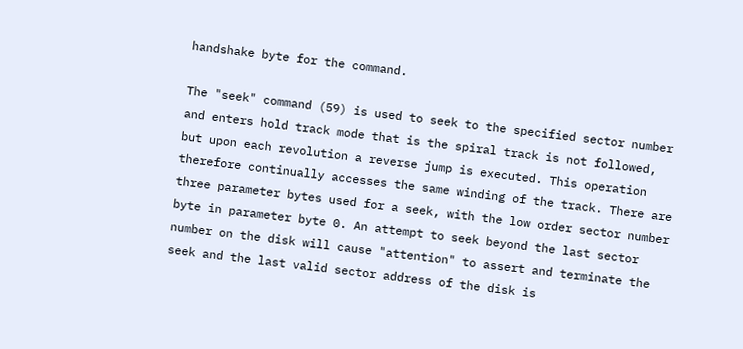handshake byte for the command.

The "seek" command (59) is used to seek to the specified sector number and enters hold track mode that is the spiral track is not followed, but upon each revolution a reverse jump is executed. This operation therefore continually accesses the same winding of the track. There are three parameter bytes used for a seek, with the low order sector number byte in parameter byte 0. An attempt to seek beyond the last sector number on the disk will cause "attention" to assert and terminate the seek and the last valid sector address of the disk is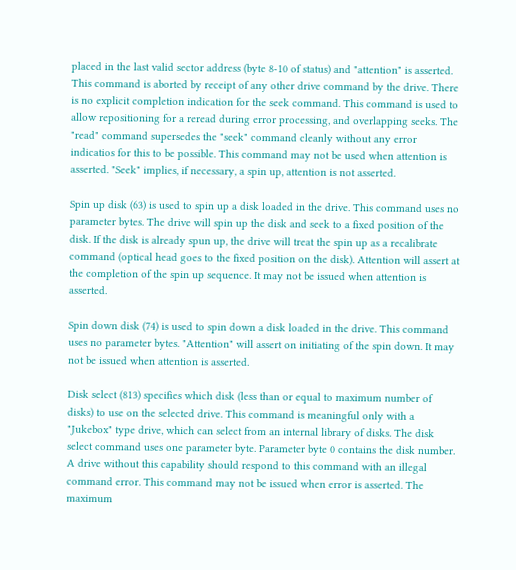placed in the last valid sector address (byte 8-10 of status) and "attention" is asserted. This command is aborted by receipt of any other drive command by the drive. There is no explicit completion indication for the seek command. This command is used to allow repositioning for a reread during error processing, and overlapping seeks. The "read" command supersedes the "seek" command cleanly without any error indicatios for this to be possible. This command may not be used when attention is asserted. "Seek" implies, if necessary, a spin up, attention is not asserted.

Spin up disk (63) is used to spin up a disk loaded in the drive. This command uses no parameter bytes. The drive will spin up the disk and seek to a fixed position of the disk. If the disk is already spun up, the drive will treat the spin up as a recalibrate command (optical head goes to the fixed position on the disk). Attention will assert at the completion of the spin up sequence. It may not be issued when attention is asserted.

Spin down disk (74) is used to spin down a disk loaded in the drive. This command uses no parameter bytes. "Attention" will assert on initiating of the spin down. It may not be issued when attention is asserted.

Disk select (813) specifies which disk (less than or equal to maximum number of disks) to use on the selected drive. This command is meaningful only with a "Jukebox" type drive, which can select from an internal library of disks. The disk select command uses one parameter byte. Parameter byte 0 contains the disk number. A drive without this capability should respond to this command with an illegal command error. This command may not be issued when error is asserted. The maximum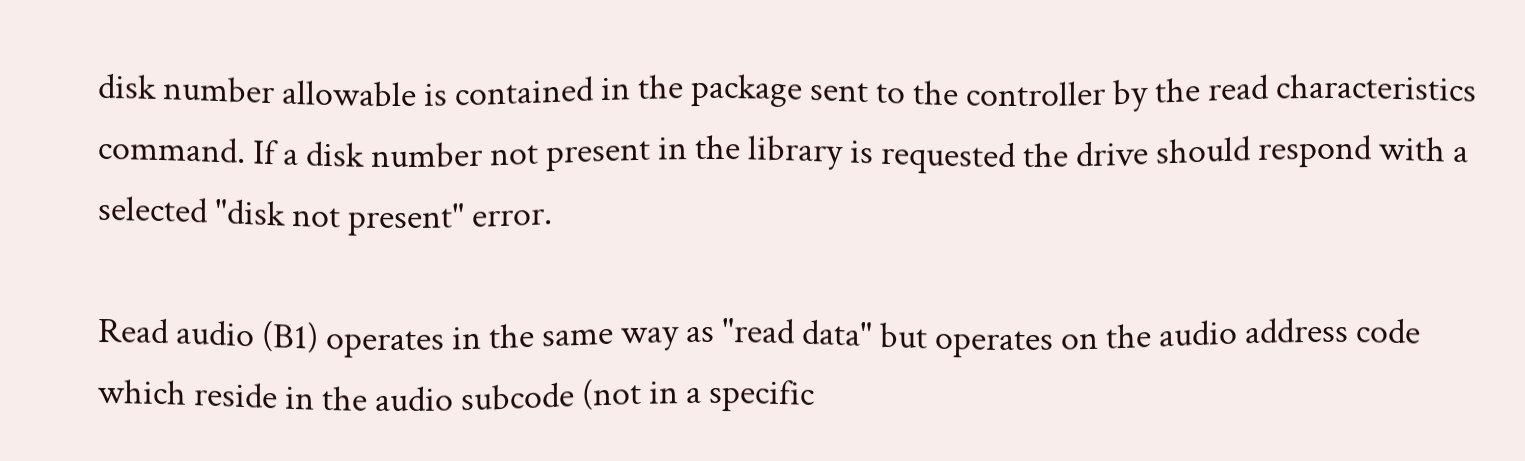disk number allowable is contained in the package sent to the controller by the read characteristics command. If a disk number not present in the library is requested the drive should respond with a selected "disk not present" error.

Read audio (B1) operates in the same way as "read data" but operates on the audio address code which reside in the audio subcode (not in a specific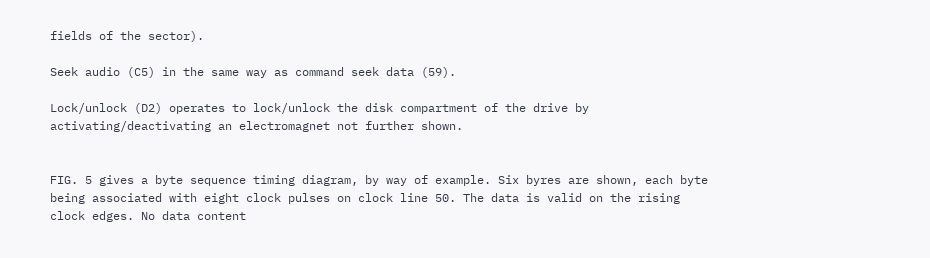fields of the sector).

Seek audio (C5) in the same way as command seek data (59).

Lock/unlock (D2) operates to lock/unlock the disk compartment of the drive by activating/deactivating an electromagnet not further shown.


FIG. 5 gives a byte sequence timing diagram, by way of example. Six byres are shown, each byte being associated with eight clock pulses on clock line 50. The data is valid on the rising clock edges. No data content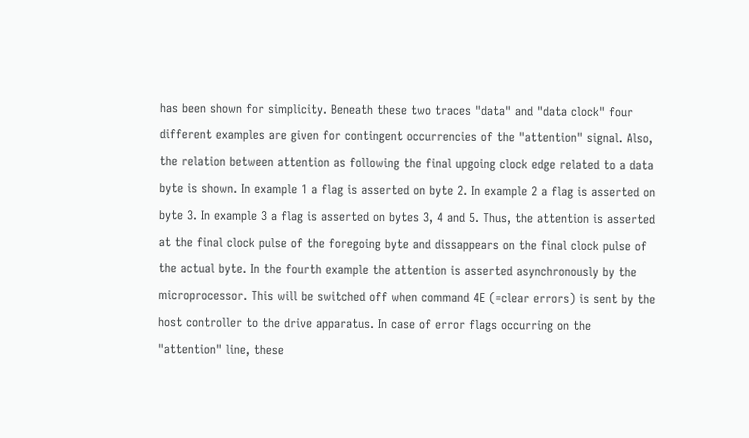has been shown for simplicity. Beneath these two traces "data" and "data clock" four different examples are given for contingent occurrencies of the "attention" signal. Also, the relation between attention as following the final upgoing clock edge related to a data byte is shown. In example 1 a flag is asserted on byte 2. In example 2 a flag is asserted on byte 3. In example 3 a flag is asserted on bytes 3, 4 and 5. Thus, the attention is asserted at the final clock pulse of the foregoing byte and dissappears on the final clock pulse of the actual byte. In the fourth example the attention is asserted asynchronously by the microprocessor. This will be switched off when command 4E (=clear errors) is sent by the host controller to the drive apparatus. In case of error flags occurring on the "attention" line, these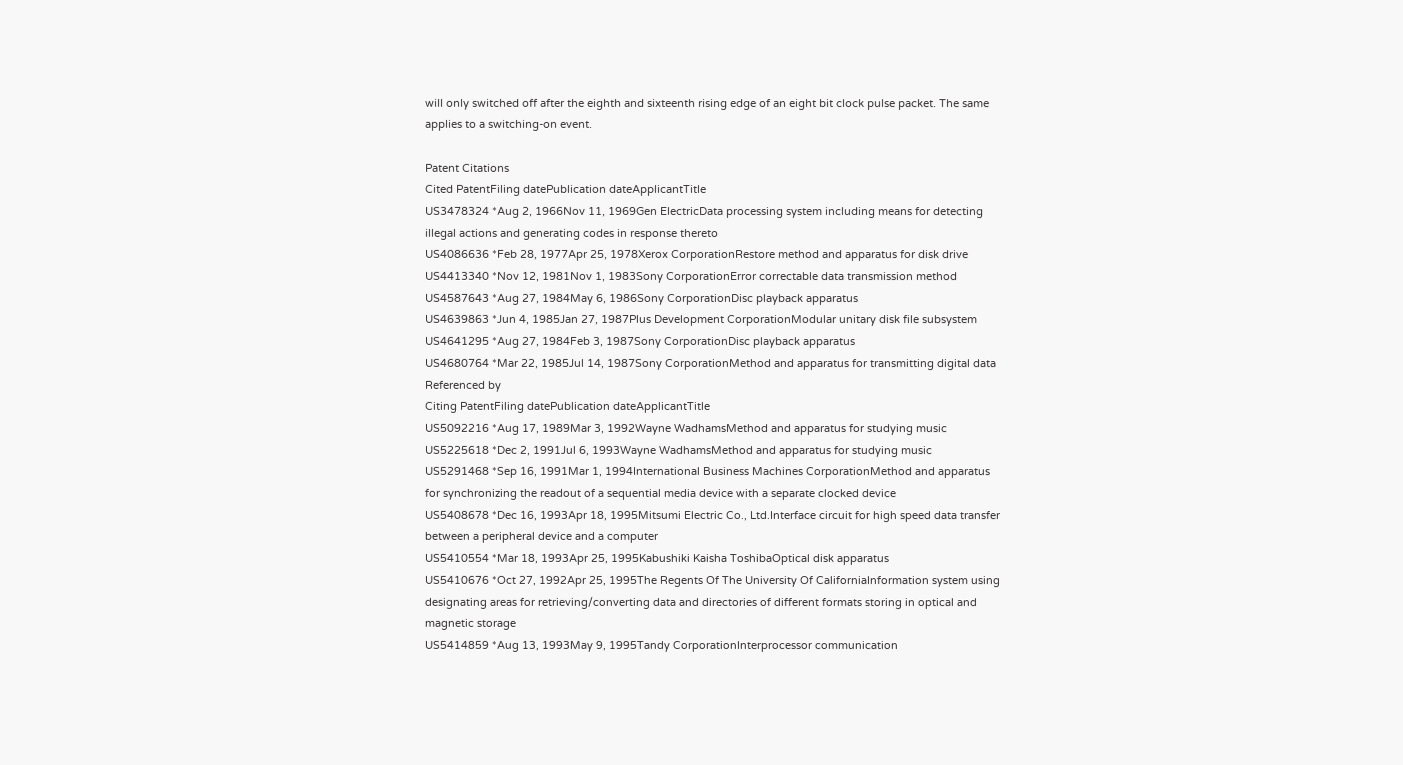will only switched off after the eighth and sixteenth rising edge of an eight bit clock pulse packet. The same applies to a switching-on event.

Patent Citations
Cited PatentFiling datePublication dateApplicantTitle
US3478324 *Aug 2, 1966Nov 11, 1969Gen ElectricData processing system including means for detecting illegal actions and generating codes in response thereto
US4086636 *Feb 28, 1977Apr 25, 1978Xerox CorporationRestore method and apparatus for disk drive
US4413340 *Nov 12, 1981Nov 1, 1983Sony CorporationError correctable data transmission method
US4587643 *Aug 27, 1984May 6, 1986Sony CorporationDisc playback apparatus
US4639863 *Jun 4, 1985Jan 27, 1987Plus Development CorporationModular unitary disk file subsystem
US4641295 *Aug 27, 1984Feb 3, 1987Sony CorporationDisc playback apparatus
US4680764 *Mar 22, 1985Jul 14, 1987Sony CorporationMethod and apparatus for transmitting digital data
Referenced by
Citing PatentFiling datePublication dateApplicantTitle
US5092216 *Aug 17, 1989Mar 3, 1992Wayne WadhamsMethod and apparatus for studying music
US5225618 *Dec 2, 1991Jul 6, 1993Wayne WadhamsMethod and apparatus for studying music
US5291468 *Sep 16, 1991Mar 1, 1994International Business Machines CorporationMethod and apparatus for synchronizing the readout of a sequential media device with a separate clocked device
US5408678 *Dec 16, 1993Apr 18, 1995Mitsumi Electric Co., Ltd.Interface circuit for high speed data transfer between a peripheral device and a computer
US5410554 *Mar 18, 1993Apr 25, 1995Kabushiki Kaisha ToshibaOptical disk apparatus
US5410676 *Oct 27, 1992Apr 25, 1995The Regents Of The University Of CaliforniaInformation system using designating areas for retrieving/converting data and directories of different formats storing in optical and magnetic storage
US5414859 *Aug 13, 1993May 9, 1995Tandy CorporationInterprocessor communication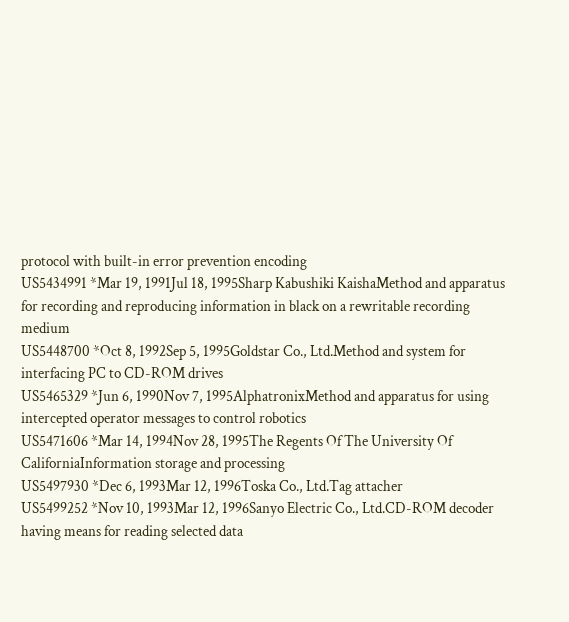protocol with built-in error prevention encoding
US5434991 *Mar 19, 1991Jul 18, 1995Sharp Kabushiki KaishaMethod and apparatus for recording and reproducing information in black on a rewritable recording medium
US5448700 *Oct 8, 1992Sep 5, 1995Goldstar Co., Ltd.Method and system for interfacing PC to CD-ROM drives
US5465329 *Jun 6, 1990Nov 7, 1995AlphatronixMethod and apparatus for using intercepted operator messages to control robotics
US5471606 *Mar 14, 1994Nov 28, 1995The Regents Of The University Of CaliforniaInformation storage and processing
US5497930 *Dec 6, 1993Mar 12, 1996Toska Co., Ltd.Tag attacher
US5499252 *Nov 10, 1993Mar 12, 1996Sanyo Electric Co., Ltd.CD-ROM decoder having means for reading selected data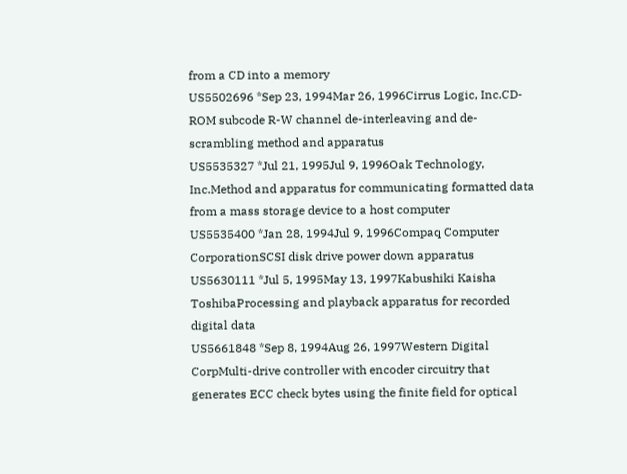from a CD into a memory
US5502696 *Sep 23, 1994Mar 26, 1996Cirrus Logic, Inc.CD-ROM subcode R-W channel de-interleaving and de-scrambling method and apparatus
US5535327 *Jul 21, 1995Jul 9, 1996Oak Technology, Inc.Method and apparatus for communicating formatted data from a mass storage device to a host computer
US5535400 *Jan 28, 1994Jul 9, 1996Compaq Computer CorporationSCSI disk drive power down apparatus
US5630111 *Jul 5, 1995May 13, 1997Kabushiki Kaisha ToshibaProcessing and playback apparatus for recorded digital data
US5661848 *Sep 8, 1994Aug 26, 1997Western Digital CorpMulti-drive controller with encoder circuitry that generates ECC check bytes using the finite field for optical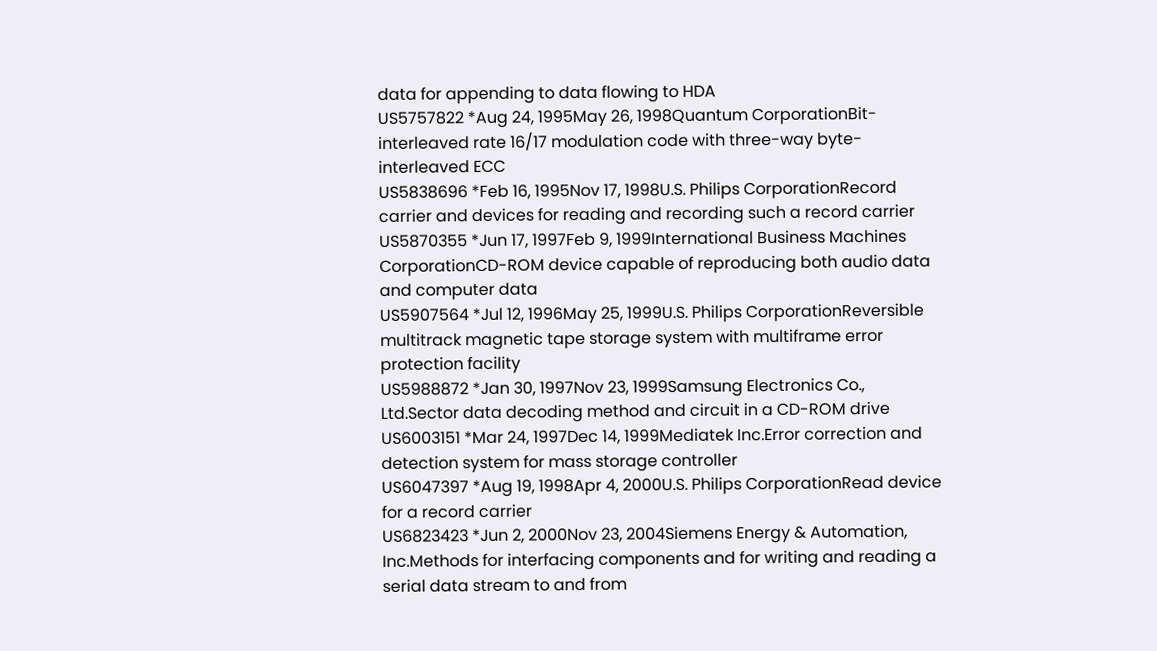data for appending to data flowing to HDA
US5757822 *Aug 24, 1995May 26, 1998Quantum CorporationBit-interleaved rate 16/17 modulation code with three-way byte-interleaved ECC
US5838696 *Feb 16, 1995Nov 17, 1998U.S. Philips CorporationRecord carrier and devices for reading and recording such a record carrier
US5870355 *Jun 17, 1997Feb 9, 1999International Business Machines CorporationCD-ROM device capable of reproducing both audio data and computer data
US5907564 *Jul 12, 1996May 25, 1999U.S. Philips CorporationReversible multitrack magnetic tape storage system with multiframe error protection facility
US5988872 *Jan 30, 1997Nov 23, 1999Samsung Electronics Co., Ltd.Sector data decoding method and circuit in a CD-ROM drive
US6003151 *Mar 24, 1997Dec 14, 1999Mediatek Inc.Error correction and detection system for mass storage controller
US6047397 *Aug 19, 1998Apr 4, 2000U.S. Philips CorporationRead device for a record carrier
US6823423 *Jun 2, 2000Nov 23, 2004Siemens Energy & Automation, Inc.Methods for interfacing components and for writing and reading a serial data stream to and from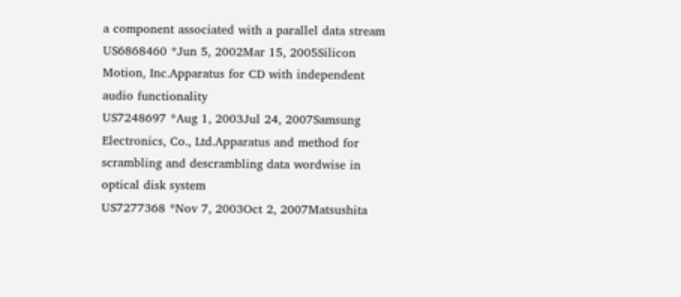a component associated with a parallel data stream
US6868460 *Jun 5, 2002Mar 15, 2005Silicon Motion, Inc.Apparatus for CD with independent audio functionality
US7248697 *Aug 1, 2003Jul 24, 2007Samsung Electronics, Co., Ltd.Apparatus and method for scrambling and descrambling data wordwise in optical disk system
US7277368 *Nov 7, 2003Oct 2, 2007Matsushita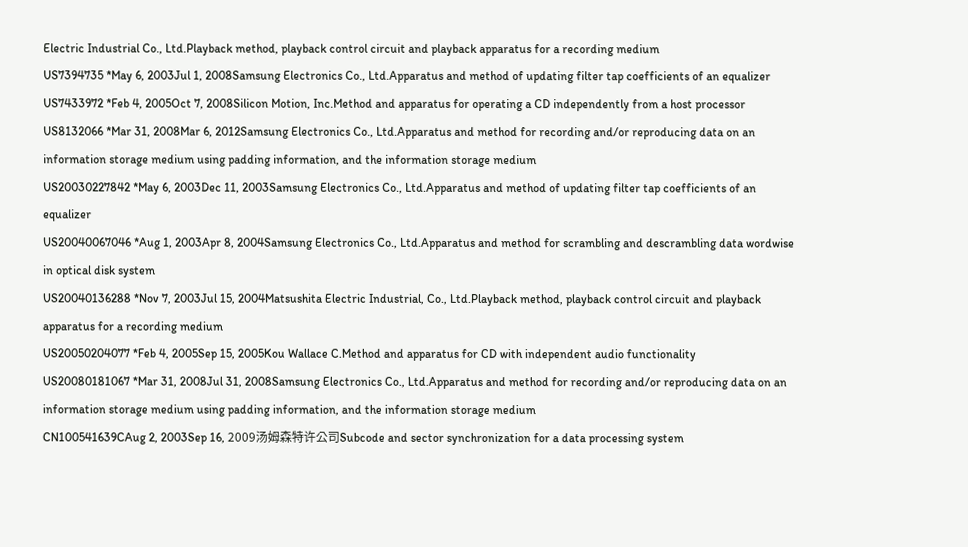Electric Industrial Co., Ltd.Playback method, playback control circuit and playback apparatus for a recording medium
US7394735 *May 6, 2003Jul 1, 2008Samsung Electronics Co., Ltd.Apparatus and method of updating filter tap coefficients of an equalizer
US7433972 *Feb 4, 2005Oct 7, 2008Silicon Motion, Inc.Method and apparatus for operating a CD independently from a host processor
US8132066 *Mar 31, 2008Mar 6, 2012Samsung Electronics Co., Ltd.Apparatus and method for recording and/or reproducing data on an information storage medium using padding information, and the information storage medium
US20030227842 *May 6, 2003Dec 11, 2003Samsung Electronics Co., Ltd.Apparatus and method of updating filter tap coefficients of an equalizer
US20040067046 *Aug 1, 2003Apr 8, 2004Samsung Electronics Co., Ltd.Apparatus and method for scrambling and descrambling data wordwise in optical disk system
US20040136288 *Nov 7, 2003Jul 15, 2004Matsushita Electric Industrial, Co., Ltd.Playback method, playback control circuit and playback apparatus for a recording medium
US20050204077 *Feb 4, 2005Sep 15, 2005Kou Wallace C.Method and apparatus for CD with independent audio functionality
US20080181067 *Mar 31, 2008Jul 31, 2008Samsung Electronics Co., Ltd.Apparatus and method for recording and/or reproducing data on an information storage medium using padding information, and the information storage medium
CN100541639CAug 2, 2003Sep 16, 2009汤姆森特许公司Subcode and sector synchronization for a data processing system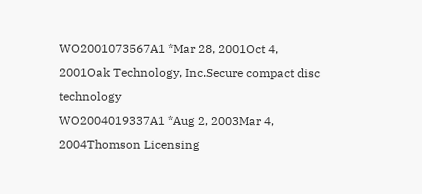WO2001073567A1 *Mar 28, 2001Oct 4, 2001Oak Technology, Inc.Secure compact disc technology
WO2004019337A1 *Aug 2, 2003Mar 4, 2004Thomson Licensing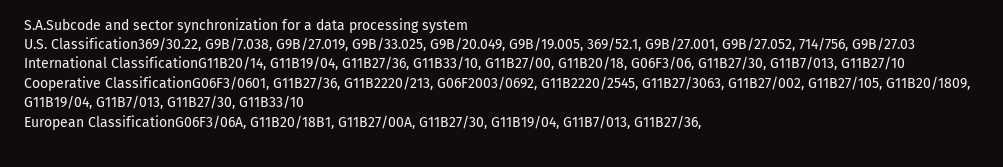S.A.Subcode and sector synchronization for a data processing system
U.S. Classification369/30.22, G9B/7.038, G9B/27.019, G9B/33.025, G9B/20.049, G9B/19.005, 369/52.1, G9B/27.001, G9B/27.052, 714/756, G9B/27.03
International ClassificationG11B20/14, G11B19/04, G11B27/36, G11B33/10, G11B27/00, G11B20/18, G06F3/06, G11B27/30, G11B7/013, G11B27/10
Cooperative ClassificationG06F3/0601, G11B27/36, G11B2220/213, G06F2003/0692, G11B2220/2545, G11B27/3063, G11B27/002, G11B27/105, G11B20/1809, G11B19/04, G11B7/013, G11B27/30, G11B33/10
European ClassificationG06F3/06A, G11B20/18B1, G11B27/00A, G11B27/30, G11B19/04, G11B7/013, G11B27/36,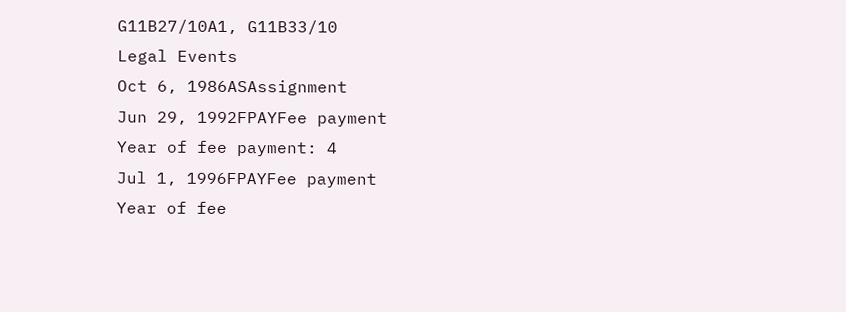G11B27/10A1, G11B33/10
Legal Events
Oct 6, 1986ASAssignment
Jun 29, 1992FPAYFee payment
Year of fee payment: 4
Jul 1, 1996FPAYFee payment
Year of fee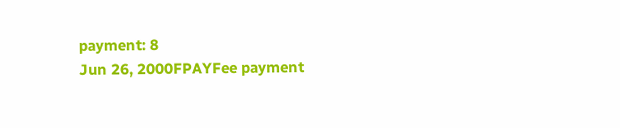payment: 8
Jun 26, 2000FPAYFee payment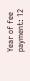Year of fee payment: 12